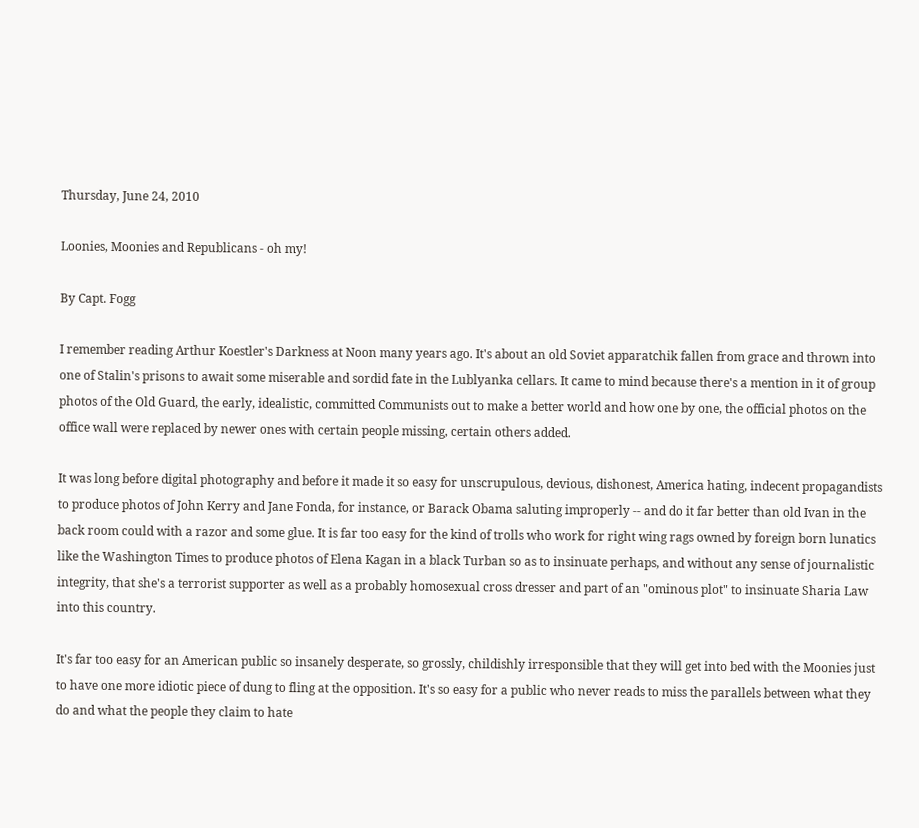Thursday, June 24, 2010

Loonies, Moonies and Republicans - oh my!

By Capt. Fogg

I remember reading Arthur Koestler's Darkness at Noon many years ago. It's about an old Soviet apparatchik fallen from grace and thrown into one of Stalin's prisons to await some miserable and sordid fate in the Lublyanka cellars. It came to mind because there's a mention in it of group photos of the Old Guard, the early, idealistic, committed Communists out to make a better world and how one by one, the official photos on the office wall were replaced by newer ones with certain people missing, certain others added.

It was long before digital photography and before it made it so easy for unscrupulous, devious, dishonest, America hating, indecent propagandists to produce photos of John Kerry and Jane Fonda, for instance, or Barack Obama saluting improperly -- and do it far better than old Ivan in the back room could with a razor and some glue. It is far too easy for the kind of trolls who work for right wing rags owned by foreign born lunatics like the Washington Times to produce photos of Elena Kagan in a black Turban so as to insinuate perhaps, and without any sense of journalistic integrity, that she's a terrorist supporter as well as a probably homosexual cross dresser and part of an "ominous plot" to insinuate Sharia Law into this country.

It's far too easy for an American public so insanely desperate, so grossly, childishly irresponsible that they will get into bed with the Moonies just to have one more idiotic piece of dung to fling at the opposition. It's so easy for a public who never reads to miss the parallels between what they do and what the people they claim to hate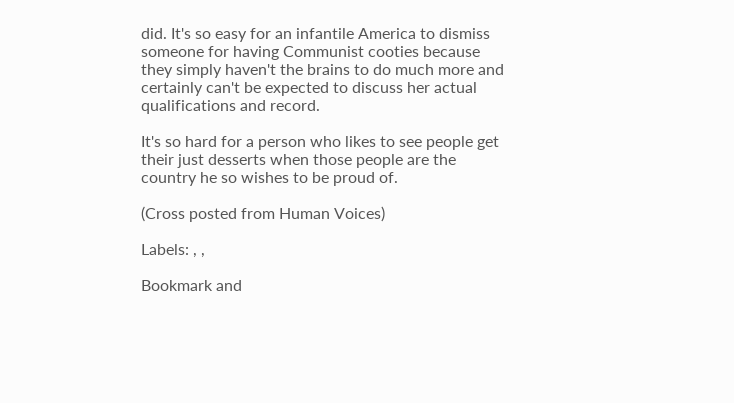did. It's so easy for an infantile America to dismiss someone for having Communist cooties because they simply haven't the brains to do much more and certainly can't be expected to discuss her actual qualifications and record.

It's so hard for a person who likes to see people get their just desserts when those people are the country he so wishes to be proud of.

(Cross posted from Human Voices)

Labels: , ,

Bookmark and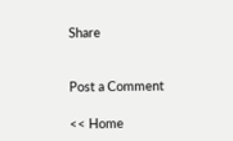Share


Post a Comment

<< Home